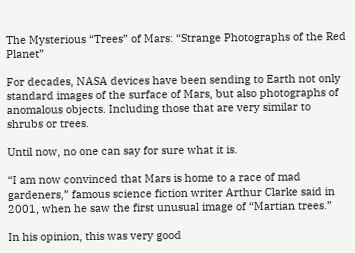The Mysterious “Trees” of Mars: “Strange Photographs of the Red Planet”

For decades, NASA devices have been sending to Earth not only standard images of the surface of Mars, but also photographs of anomalous objects. Including those that are very similar to shrubs or trees.

Until now, no one can say for sure what it is.

“I am now convinced that Mars is home to a race of mad gardeners,” famous science fiction writer Arthur Clarke said in 2001, when he saw the first unusual image of “Martian trees.”

In his opinion, this was very good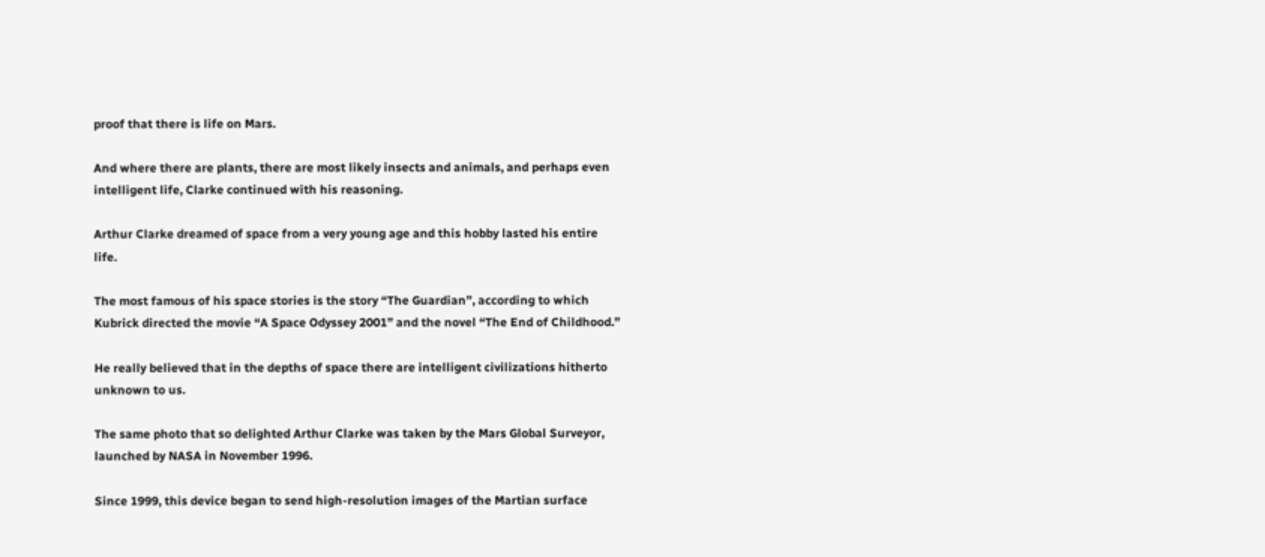proof that there is life on Mars.

And where there are plants, there are most likely insects and animals, and perhaps even intelligent life, Clarke continued with his reasoning.

Arthur Clarke dreamed of space from a very young age and this hobby lasted his entire life.

The most famous of his space stories is the story “The Guardian”, according to which Kubrick directed the movie “A Space Odyssey 2001” and the novel “The End of Childhood.”

He really believed that in the depths of space there are intelligent civilizations hitherto unknown to us.

The same photo that so delighted Arthur Clarke was taken by the Mars Global Surveyor, launched by NASA in November 1996.

Since 1999, this device began to send high-resolution images of the Martian surface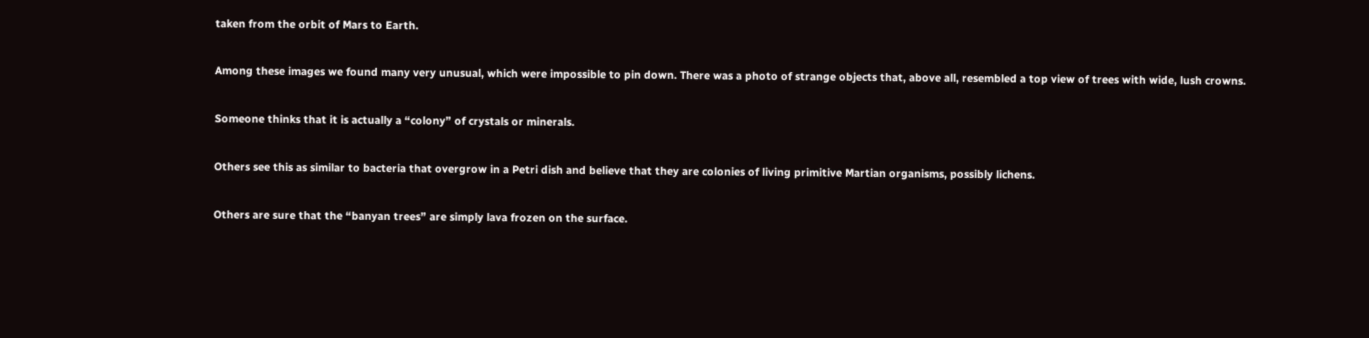taken from the orbit of Mars to Earth.

Among these images we found many very unusual, which were impossible to pin down. There was a photo of strange objects that, above all, resembled a top view of trees with wide, lush crowns.

Someone thinks that it is actually a “colony” of crystals or minerals.

Others see this as similar to bacteria that overgrow in a Petri dish and believe that they are colonies of living primitive Martian organisms, possibly lichens.

Others are sure that the “banyan trees” are simply lava frozen on the surface.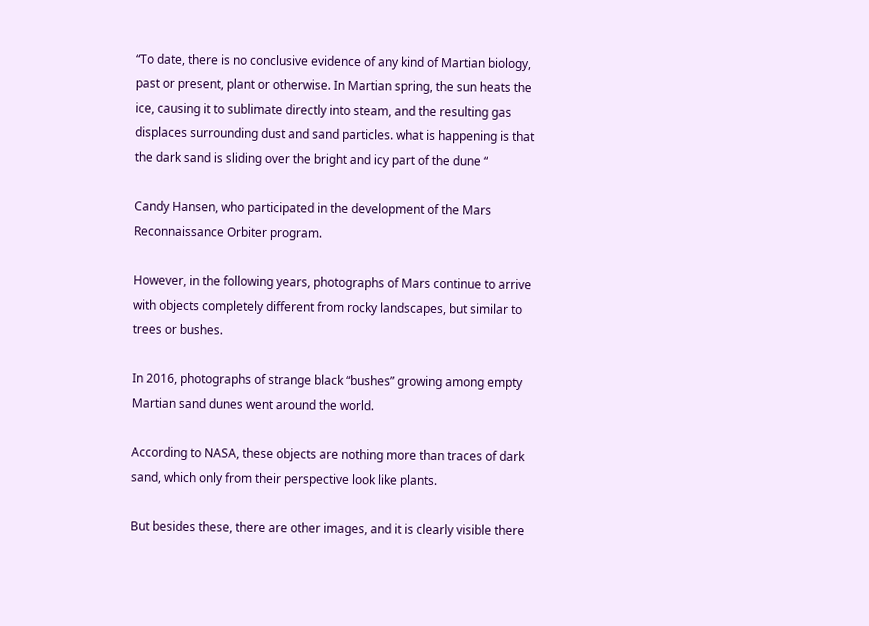“To date, there is no conclusive evidence of any kind of Martian biology, past or present, plant or otherwise. In Martian spring, the sun heats the ice, causing it to sublimate directly into steam, and the resulting gas displaces surrounding dust and sand particles. what is happening is that the dark sand is sliding over the bright and icy part of the dune “

Candy Hansen, who participated in the development of the Mars Reconnaissance Orbiter program.

However, in the following years, photographs of Mars continue to arrive with objects completely different from rocky landscapes, but similar to trees or bushes.

In 2016, photographs of strange black “bushes” growing among empty Martian sand dunes went around the world.

According to NASA, these objects are nothing more than traces of dark sand, which only from their perspective look like plants.

But besides these, there are other images, and it is clearly visible there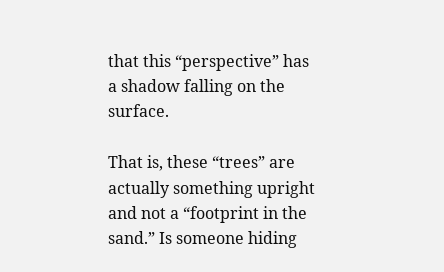that this “perspective” has a shadow falling on the surface.

That is, these “trees” are actually something upright and not a “footprint in the sand.” Is someone hiding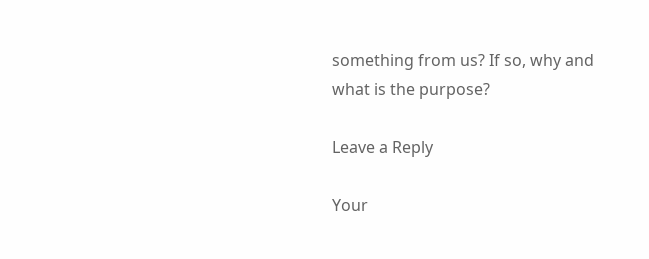something from us? If so, why and what is the purpose?

Leave a Reply

Your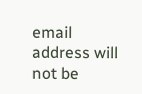email address will not be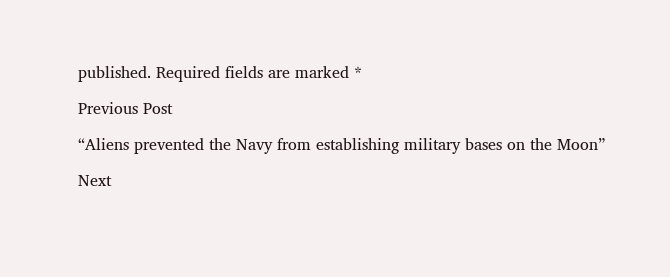published. Required fields are marked *

Previous Post

“Aliens prevented the Navy from establishing military bases on the Moon”

Next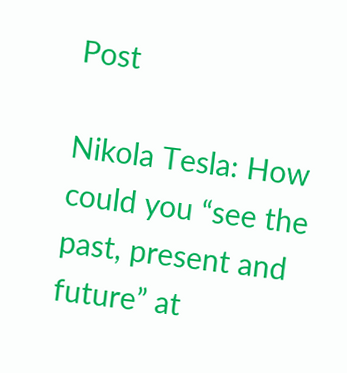Post

Nikola Tesla: How could you “see the past, present and future” at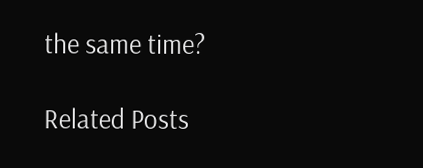the same time?

Related Posts